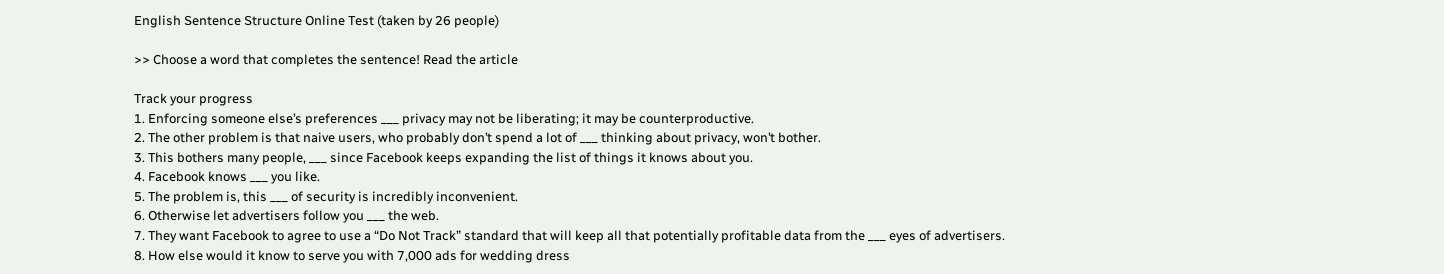English Sentence Structure Online Test (taken by 26 people)

>> Choose a word that completes the sentence! Read the article

Track your progress
1. Enforcing someone else’s preferences ___ privacy may not be liberating; it may be counterproductive.
2. The other problem is that naive users, who probably don’t spend a lot of ___ thinking about privacy, won’t bother.
3. This bothers many people, ___ since Facebook keeps expanding the list of things it knows about you.
4. Facebook knows ___ you like.
5. The problem is, this ___ of security is incredibly inconvenient.
6. Otherwise let advertisers follow you ___ the web.
7. They want Facebook to agree to use a “Do Not Track” standard that will keep all that potentially profitable data from the ___ eyes of advertisers.
8. How else would it know to serve you with 7,000 ads for wedding dress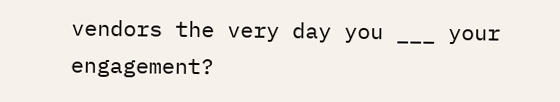vendors the very day you ___ your engagement?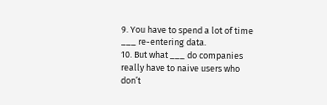9. You have to spend a lot of time ___ re-entering data.
10. But what ___ do companies really have to naive users who don’t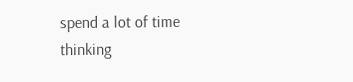spend a lot of time thinking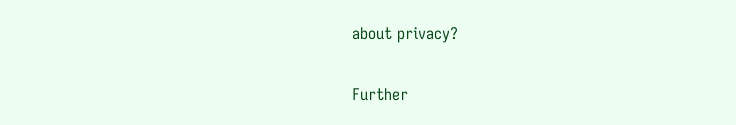about privacy?

Further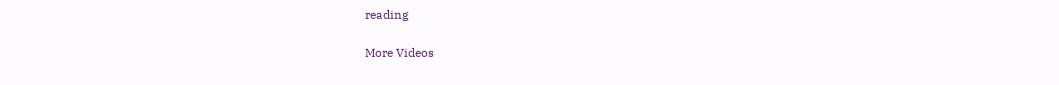reading

More Videos